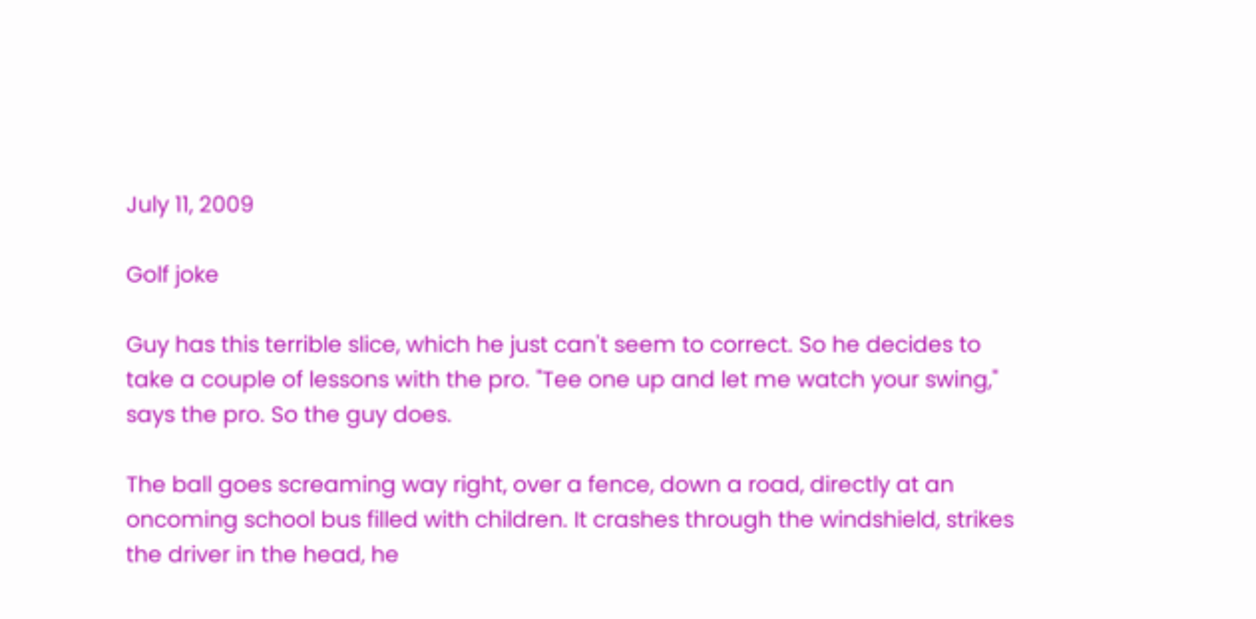July 11, 2009

Golf joke

Guy has this terrible slice, which he just can't seem to correct. So he decides to take a couple of lessons with the pro. "Tee one up and let me watch your swing," says the pro. So the guy does.

The ball goes screaming way right, over a fence, down a road, directly at an oncoming school bus filled with children. It crashes through the windshield, strikes the driver in the head, he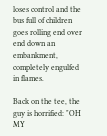loses control and the bus full of children goes rolling end over end down an embankment, completely engulfed in flames.

Back on the tee, the guy is horrified: "OH MY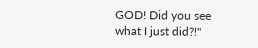GOD! Did you see what I just did?!"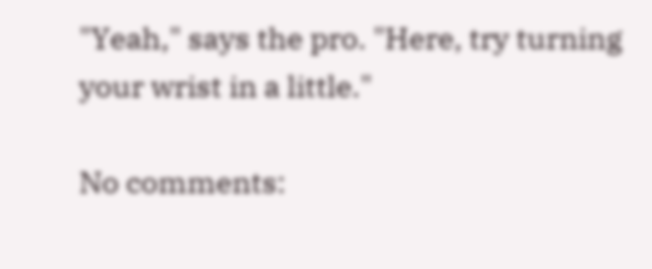"Yeah," says the pro. "Here, try turning your wrist in a little."

No comments: